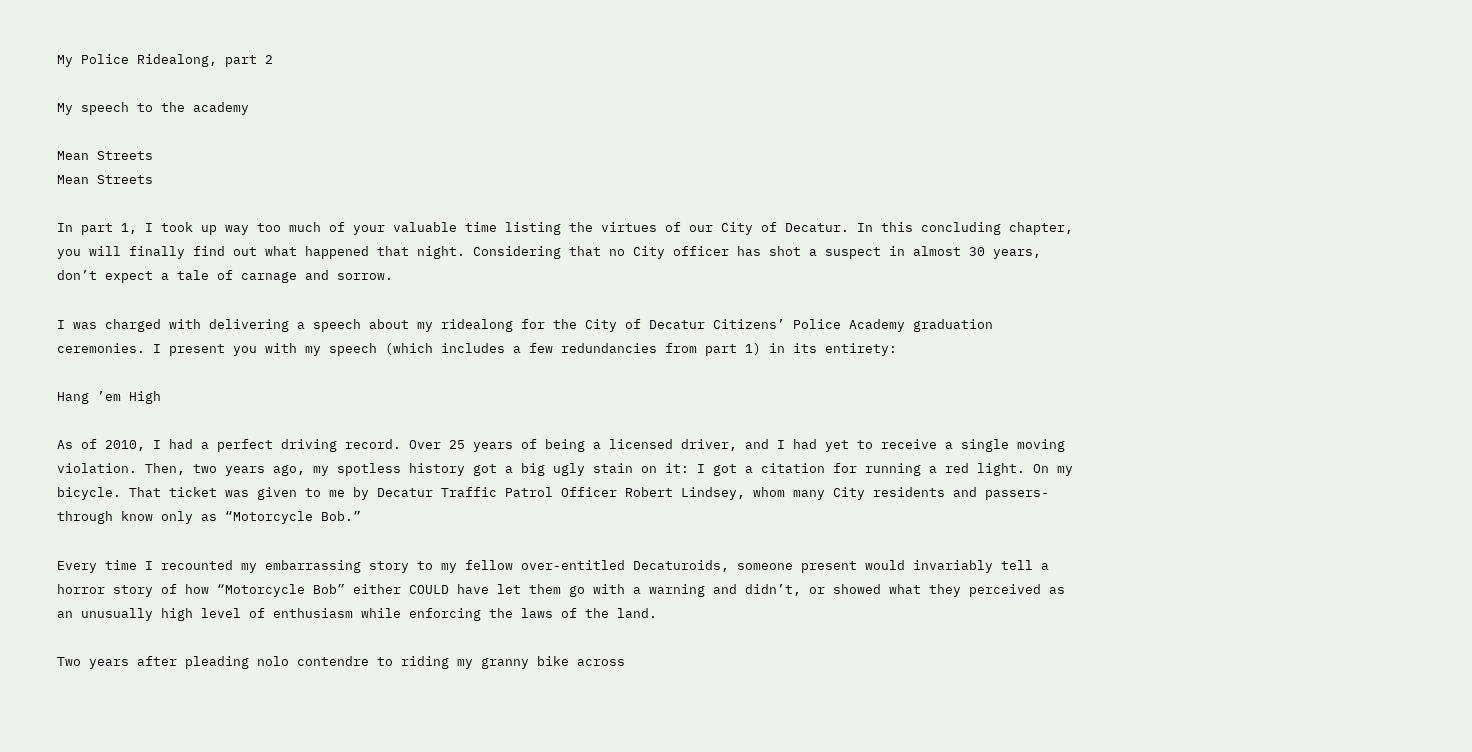My Police Ridealong, part 2

My speech to the academy

Mean Streets
Mean Streets

In part 1, I took up way too much of your valuable time listing the virtues of our City of Decatur. In this concluding chapter, you will finally find out what happened that night. Considering that no City officer has shot a suspect in almost 30 years, don’t expect a tale of carnage and sorrow.

I was charged with delivering a speech about my ridealong for the City of Decatur Citizens’ Police Academy graduation ceremonies. I present you with my speech (which includes a few redundancies from part 1) in its entirety:

Hang ’em High

As of 2010, I had a perfect driving record. Over 25 years of being a licensed driver, and I had yet to receive a single moving violation. Then, two years ago, my spotless history got a big ugly stain on it: I got a citation for running a red light. On my bicycle. That ticket was given to me by Decatur Traffic Patrol Officer Robert Lindsey, whom many City residents and passers-through know only as “Motorcycle Bob.”

Every time I recounted my embarrassing story to my fellow over-entitled Decaturoids, someone present would invariably tell a horror story of how “Motorcycle Bob” either COULD have let them go with a warning and didn’t, or showed what they perceived as an unusually high level of enthusiasm while enforcing the laws of the land.

Two years after pleading nolo contendre to riding my granny bike across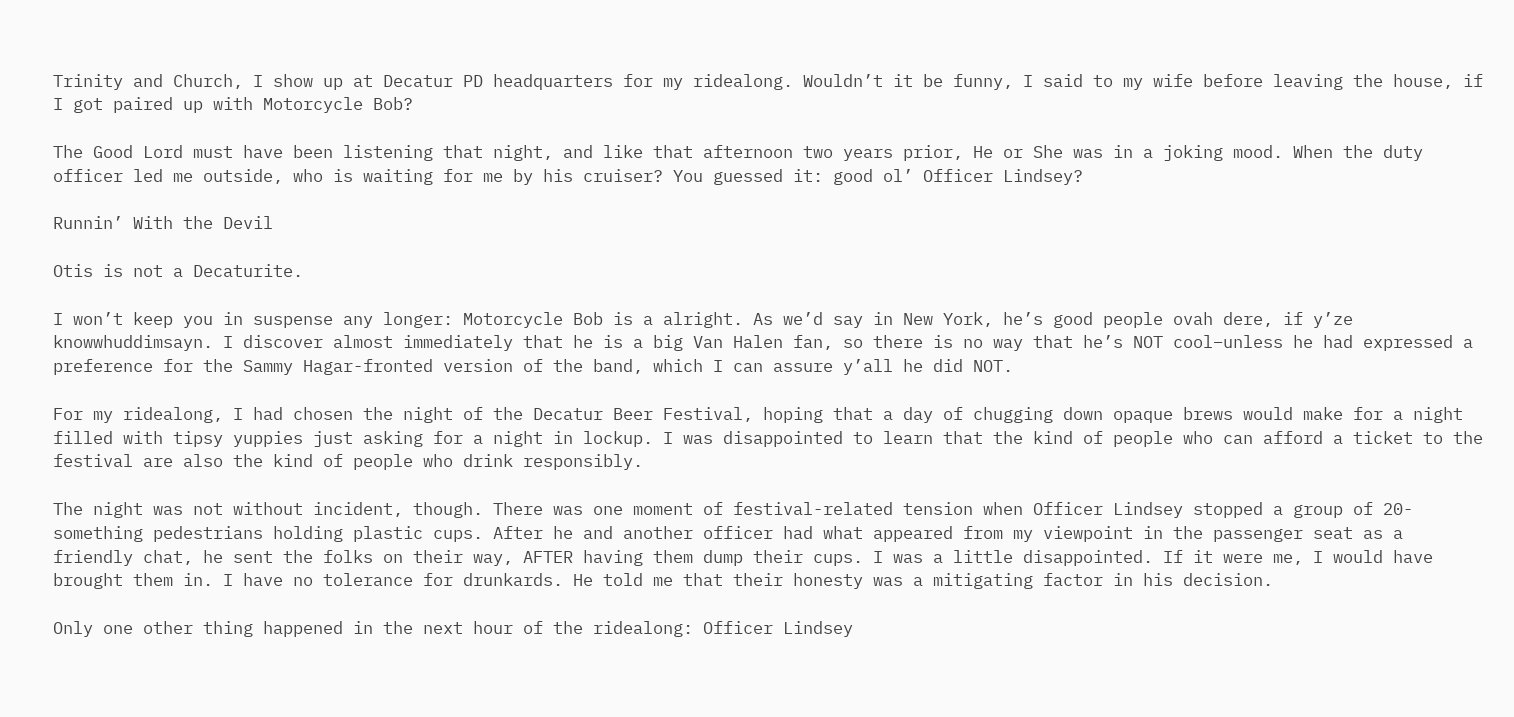Trinity and Church, I show up at Decatur PD headquarters for my ridealong. Wouldn’t it be funny, I said to my wife before leaving the house, if I got paired up with Motorcycle Bob?

The Good Lord must have been listening that night, and like that afternoon two years prior, He or She was in a joking mood. When the duty officer led me outside, who is waiting for me by his cruiser? You guessed it: good ol’ Officer Lindsey?

Runnin’ With the Devil

Otis is not a Decaturite.

I won’t keep you in suspense any longer: Motorcycle Bob is a alright. As we’d say in New York, he’s good people ovah dere, if y’ze knowwhuddimsayn. I discover almost immediately that he is a big Van Halen fan, so there is no way that he’s NOT cool–unless he had expressed a preference for the Sammy Hagar-fronted version of the band, which I can assure y’all he did NOT.

For my ridealong, I had chosen the night of the Decatur Beer Festival, hoping that a day of chugging down opaque brews would make for a night filled with tipsy yuppies just asking for a night in lockup. I was disappointed to learn that the kind of people who can afford a ticket to the festival are also the kind of people who drink responsibly.

The night was not without incident, though. There was one moment of festival-related tension when Officer Lindsey stopped a group of 20-something pedestrians holding plastic cups. After he and another officer had what appeared from my viewpoint in the passenger seat as a friendly chat, he sent the folks on their way, AFTER having them dump their cups. I was a little disappointed. If it were me, I would have brought them in. I have no tolerance for drunkards. He told me that their honesty was a mitigating factor in his decision.

Only one other thing happened in the next hour of the ridealong: Officer Lindsey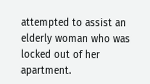attempted to assist an elderly woman who was locked out of her apartment.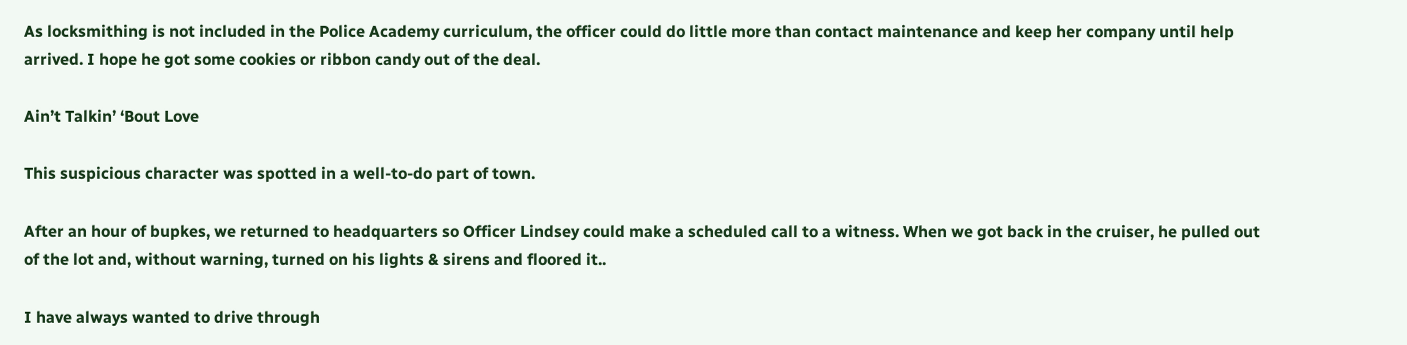As locksmithing is not included in the Police Academy curriculum, the officer could do little more than contact maintenance and keep her company until help arrived. I hope he got some cookies or ribbon candy out of the deal.

Ain’t Talkin’ ‘Bout Love

This suspicious character was spotted in a well-to-do part of town.

After an hour of bupkes, we returned to headquarters so Officer Lindsey could make a scheduled call to a witness. When we got back in the cruiser, he pulled out of the lot and, without warning, turned on his lights & sirens and floored it..

I have always wanted to drive through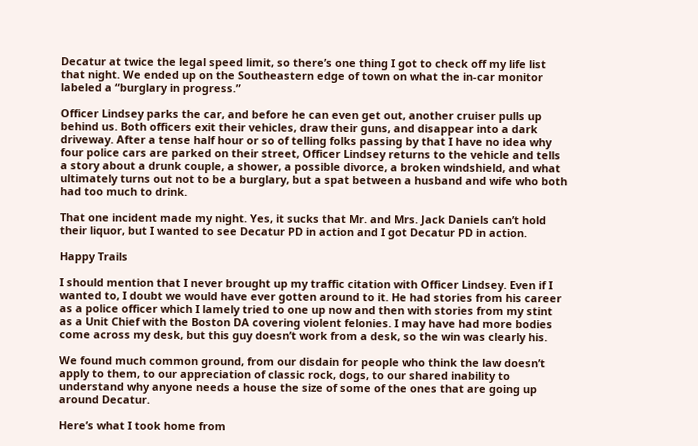Decatur at twice the legal speed limit, so there’s one thing I got to check off my life list that night. We ended up on the Southeastern edge of town on what the in-car monitor labeled a “burglary in progress.”

Officer Lindsey parks the car, and before he can even get out, another cruiser pulls up behind us. Both officers exit their vehicles, draw their guns, and disappear into a dark driveway. After a tense half hour or so of telling folks passing by that I have no idea why four police cars are parked on their street, Officer Lindsey returns to the vehicle and tells a story about a drunk couple, a shower, a possible divorce, a broken windshield, and what ultimately turns out not to be a burglary, but a spat between a husband and wife who both had too much to drink.

That one incident made my night. Yes, it sucks that Mr. and Mrs. Jack Daniels can’t hold their liquor, but I wanted to see Decatur PD in action and I got Decatur PD in action.

Happy Trails

I should mention that I never brought up my traffic citation with Officer Lindsey. Even if I wanted to, I doubt we would have ever gotten around to it. He had stories from his career as a police officer which I lamely tried to one up now and then with stories from my stint as a Unit Chief with the Boston DA covering violent felonies. I may have had more bodies come across my desk, but this guy doesn’t work from a desk, so the win was clearly his.

We found much common ground, from our disdain for people who think the law doesn’t apply to them, to our appreciation of classic rock, dogs, to our shared inability to understand why anyone needs a house the size of some of the ones that are going up around Decatur.

Here’s what I took home from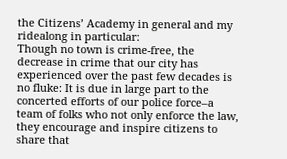the Citizens’ Academy in general and my ridealong in particular:
Though no town is crime-free, the decrease in crime that our city has experienced over the past few decades is no fluke: It is due in large part to the concerted efforts of our police force–a team of folks who not only enforce the law, they encourage and inspire citizens to share that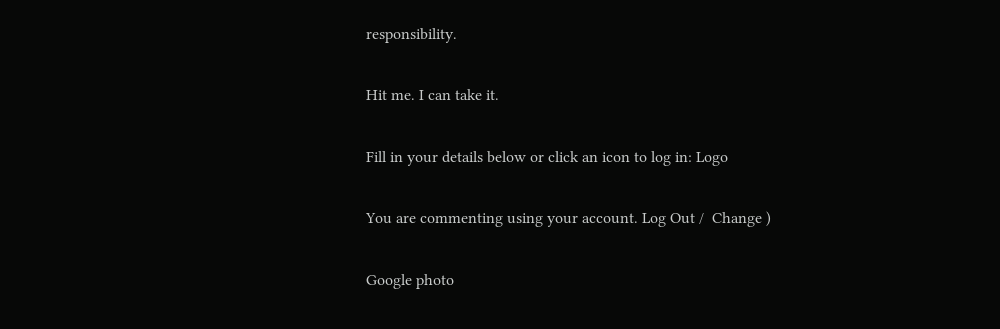responsibility.

Hit me. I can take it.

Fill in your details below or click an icon to log in: Logo

You are commenting using your account. Log Out /  Change )

Google photo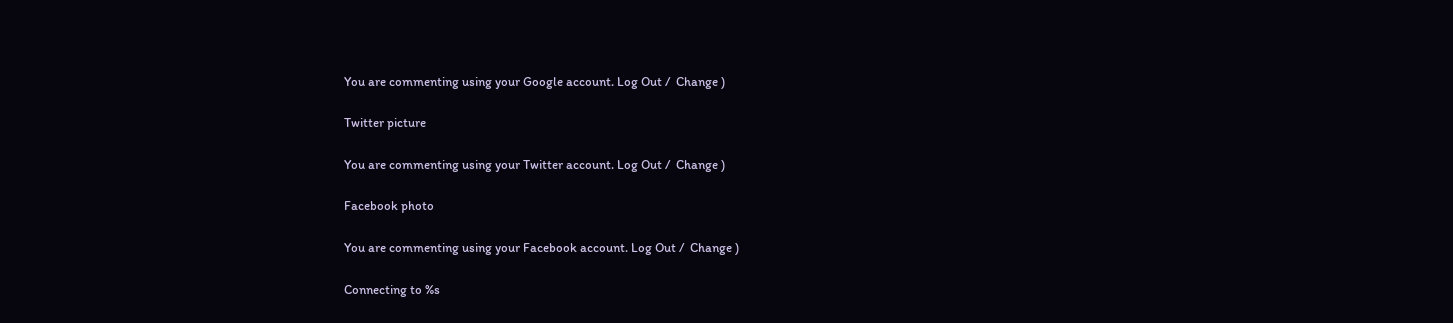You are commenting using your Google account. Log Out /  Change )

Twitter picture

You are commenting using your Twitter account. Log Out /  Change )

Facebook photo

You are commenting using your Facebook account. Log Out /  Change )

Connecting to %s